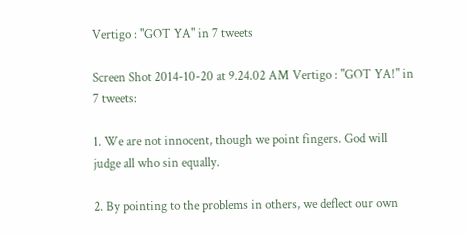Vertigo : "GOT YA" in 7 tweets

Screen Shot 2014-10-20 at 9.24.02 AM Vertigo : "GOT YA!" in 7 tweets:

1. We are not innocent, though we point fingers. God will judge all who sin equally.

2. By pointing to the problems in others, we deflect our own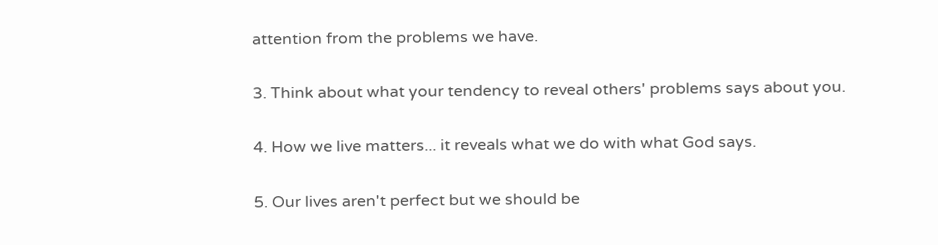attention from the problems we have.

3. Think about what your tendency to reveal others' problems says about you.

4. How we live matters... it reveals what we do with what God says.

5. Our lives aren't perfect but we should be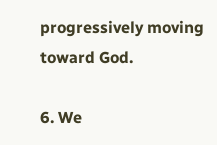progressively moving toward God.

6. We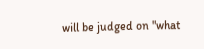will be judged on "what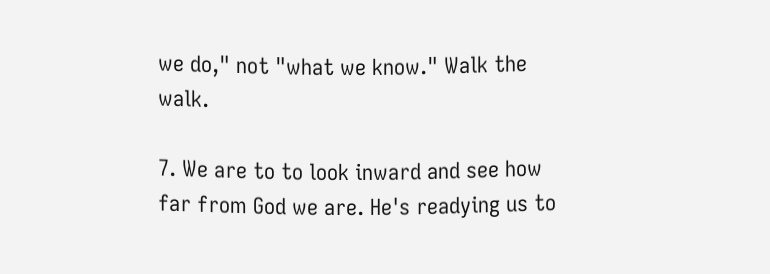we do," not "what we know." Walk the walk.

7. We are to to look inward and see how far from God we are. He's readying us to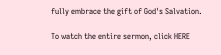fully embrace the gift of God's Salvation.

To watch the entire sermon, click HERE